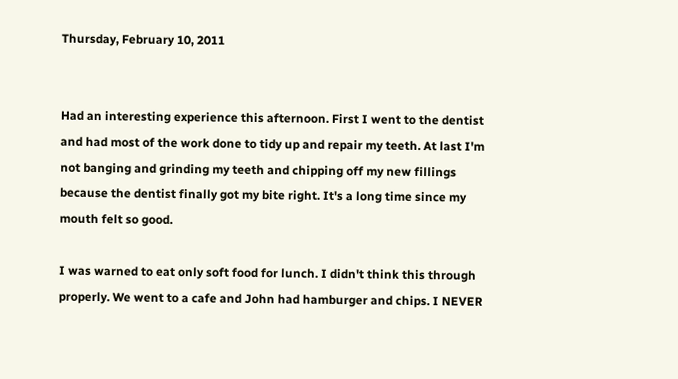Thursday, February 10, 2011


Had an interesting experience this afternoon. First I went to the dentist and had most of the work done to tidy up and repair my teeth. At last I'm not banging and grinding my teeth and chipping off my new fillings because the dentist finally got my bite right. It's a long time since my mouth felt so good.

I was warned to eat only soft food for lunch. I didn't think this through properly. We went to a cafe and John had hamburger and chips. I NEVER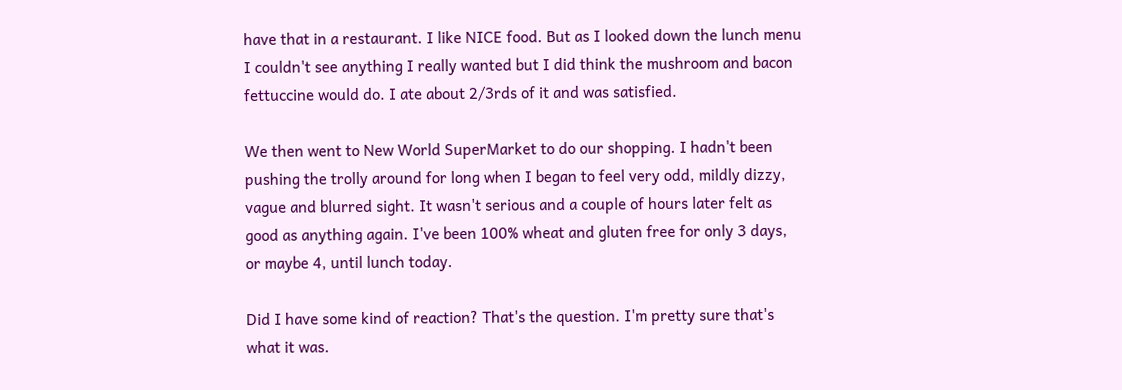have that in a restaurant. I like NICE food. But as I looked down the lunch menu I couldn't see anything I really wanted but I did think the mushroom and bacon fettuccine would do. I ate about 2/3rds of it and was satisfied.

We then went to New World SuperMarket to do our shopping. I hadn't been pushing the trolly around for long when I began to feel very odd, mildly dizzy, vague and blurred sight. It wasn't serious and a couple of hours later felt as good as anything again. I've been 100% wheat and gluten free for only 3 days, or maybe 4, until lunch today.

Did I have some kind of reaction? That's the question. I'm pretty sure that's what it was.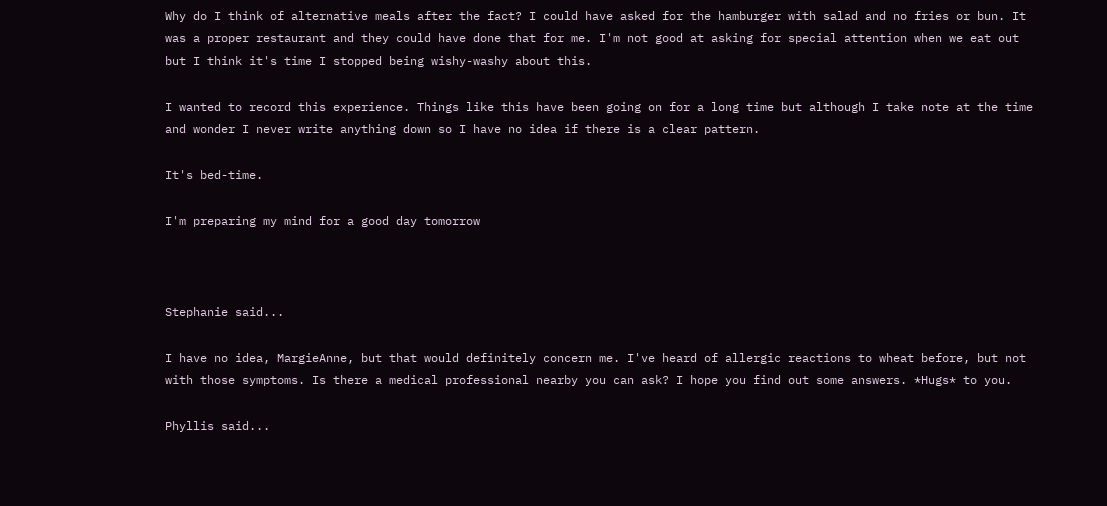Why do I think of alternative meals after the fact? I could have asked for the hamburger with salad and no fries or bun. It was a proper restaurant and they could have done that for me. I'm not good at asking for special attention when we eat out but I think it's time I stopped being wishy-washy about this.

I wanted to record this experience. Things like this have been going on for a long time but although I take note at the time and wonder I never write anything down so I have no idea if there is a clear pattern.

It's bed-time.

I'm preparing my mind for a good day tomorrow



Stephanie said...

I have no idea, MargieAnne, but that would definitely concern me. I've heard of allergic reactions to wheat before, but not with those symptoms. Is there a medical professional nearby you can ask? I hope you find out some answers. *Hugs* to you.

Phyllis said...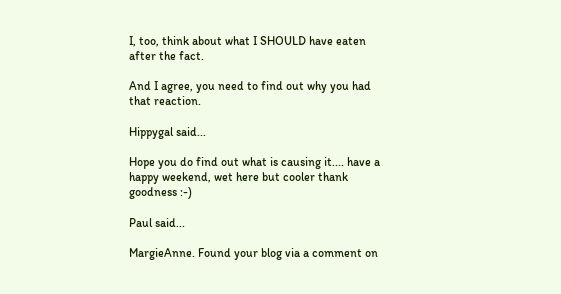I, too, think about what I SHOULD have eaten after the fact.

And I agree, you need to find out why you had that reaction.

Hippygal said...

Hope you do find out what is causing it.... have a happy weekend, wet here but cooler thank goodness :-)

Paul said...

MargieAnne. Found your blog via a comment on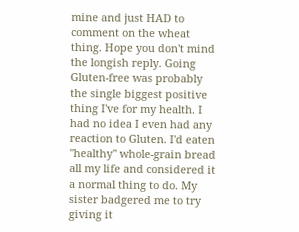mine and just HAD to comment on the wheat thing. Hope you don't mind the longish reply. Going Gluten-free was probably the single biggest positive thing I've for my health. I had no idea I even had any reaction to Gluten. I'd eaten "healthy" whole-grain bread all my life and considered it a normal thing to do. My sister badgered me to try giving it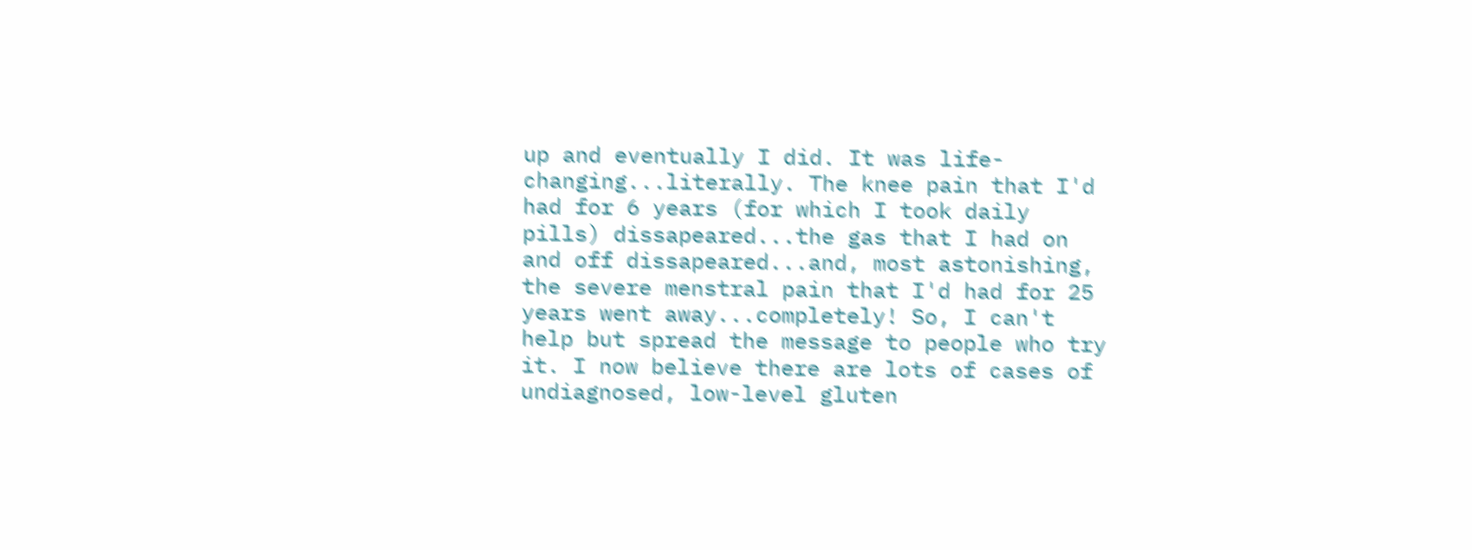up and eventually I did. It was life-changing...literally. The knee pain that I'd had for 6 years (for which I took daily pills) dissapeared...the gas that I had on and off dissapeared...and, most astonishing, the severe menstral pain that I'd had for 25 years went away...completely! So, I can't help but spread the message to people who try it. I now believe there are lots of cases of undiagnosed, low-level gluten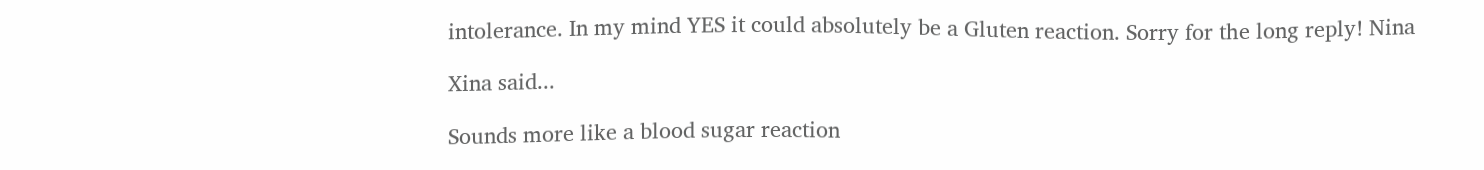intolerance. In my mind YES it could absolutely be a Gluten reaction. Sorry for the long reply! Nina

Xina said...

Sounds more like a blood sugar reaction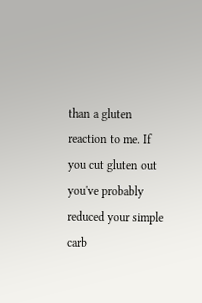than a gluten reaction to me. If you cut gluten out you've probably reduced your simple carb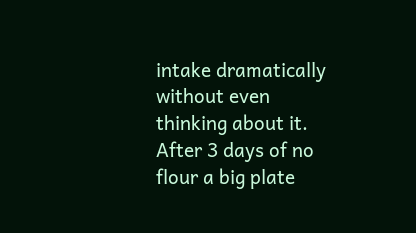intake dramatically without even thinking about it. After 3 days of no flour a big plate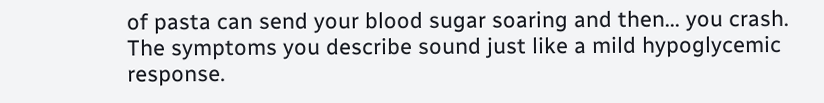of pasta can send your blood sugar soaring and then... you crash. The symptoms you describe sound just like a mild hypoglycemic response.